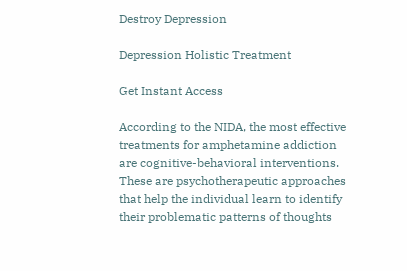Destroy Depression

Depression Holistic Treatment

Get Instant Access

According to the NIDA, the most effective treatments for amphetamine addiction are cognitive-behavioral interventions. These are psychotherapeutic approaches that help the individual learn to identify their problematic patterns of thoughts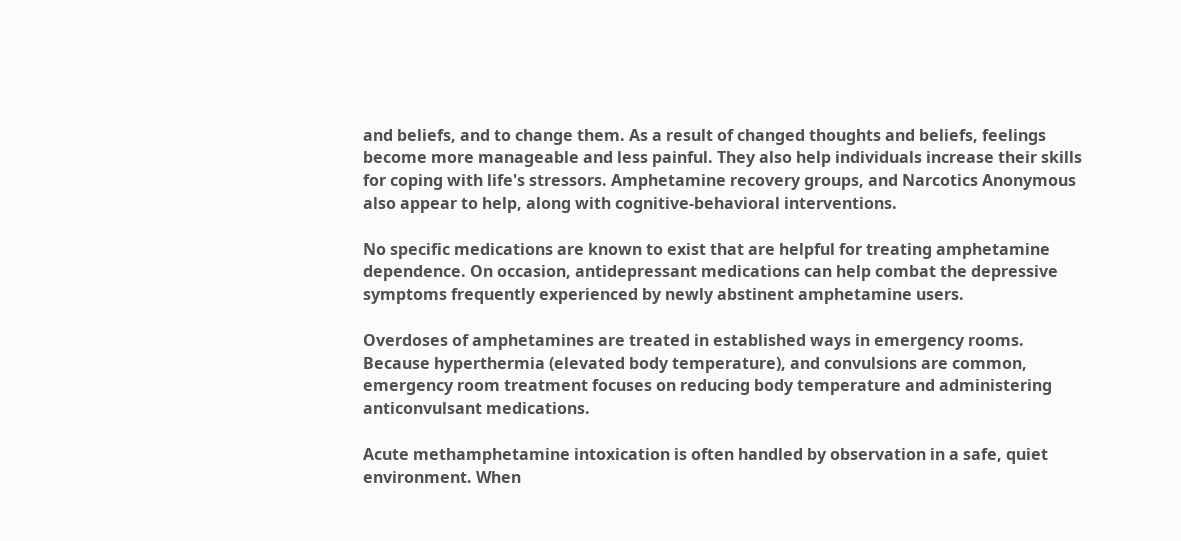and beliefs, and to change them. As a result of changed thoughts and beliefs, feelings become more manageable and less painful. They also help individuals increase their skills for coping with life's stressors. Amphetamine recovery groups, and Narcotics Anonymous also appear to help, along with cognitive-behavioral interventions.

No specific medications are known to exist that are helpful for treating amphetamine dependence. On occasion, antidepressant medications can help combat the depressive symptoms frequently experienced by newly abstinent amphetamine users.

Overdoses of amphetamines are treated in established ways in emergency rooms. Because hyperthermia (elevated body temperature), and convulsions are common, emergency room treatment focuses on reducing body temperature and administering anticonvulsant medications.

Acute methamphetamine intoxication is often handled by observation in a safe, quiet environment. When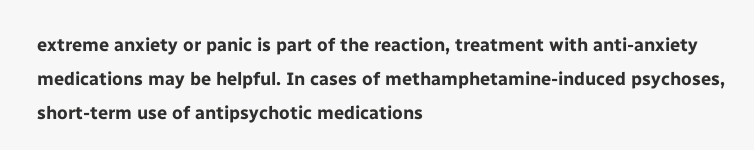extreme anxiety or panic is part of the reaction, treatment with anti-anxiety medications may be helpful. In cases of methamphetamine-induced psychoses, short-term use of antipsychotic medications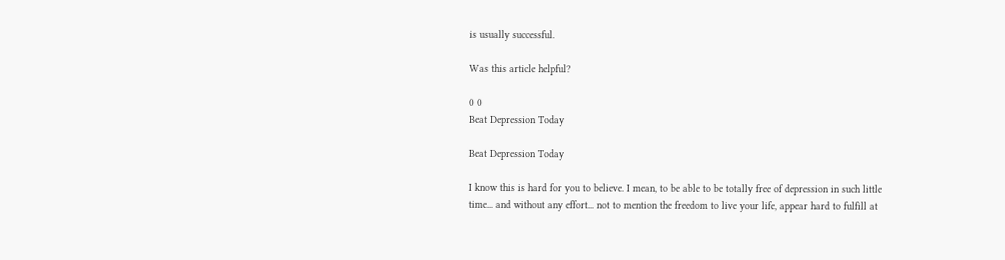is usually successful.

Was this article helpful?

0 0
Beat Depression Today

Beat Depression Today

I know this is hard for you to believe. I mean, to be able to be totally free of depression in such little time... and without any effort... not to mention the freedom to live your life, appear hard to fulfill at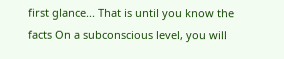first glance... That is until you know the facts On a subconscious level, you will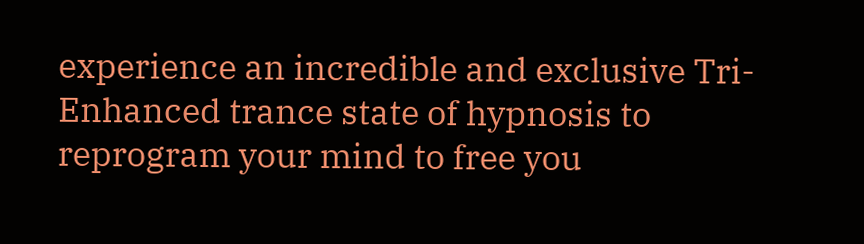experience an incredible and exclusive Tri- Enhanced trance state of hypnosis to reprogram your mind to free you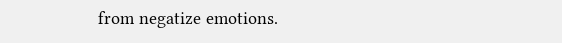from negatize emotions.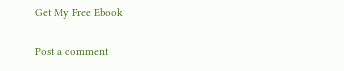Get My Free Ebook

Post a comment